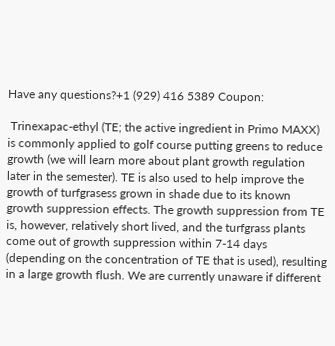Have any questions?+1 (929) 416 5389 Coupon:

 Trinexapac-ethyl (TE; the active ingredient in Primo MAXX) is commonly applied to golf course putting greens to reduce growth (we will learn more about plant growth regulation later in the semester). TE is also used to help improve the growth of turfgrasess grown in shade due to its known growth suppression effects. The growth suppression from TE is, however, relatively short lived, and the turfgrass plants come out of growth suppression within 7-14 days (depending on the concentration of TE that is used), resulting in a large growth flush. We are currently unaware if different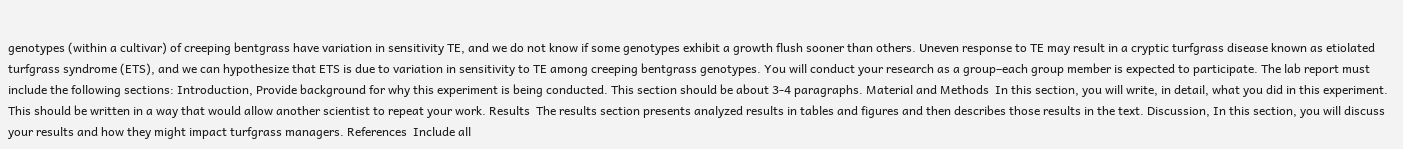genotypes (within a cultivar) of creeping bentgrass have variation in sensitivity TE, and we do not know if some genotypes exhibit a growth flush sooner than others. Uneven response to TE may result in a cryptic turfgrass disease known as etiolated turfgrass syndrome (ETS), and we can hypothesize that ETS is due to variation in sensitivity to TE among creeping bentgrass genotypes. You will conduct your research as a group–each group member is expected to participate. The lab report must include the following sections: Introduction, Provide background for why this experiment is being conducted. This section should be about 3-4 paragraphs. Material and Methods  In this section, you will write, in detail, what you did in this experiment. This should be written in a way that would allow another scientist to repeat your work. Results  The results section presents analyzed results in tables and figures and then describes those results in the text. Discussion, In this section, you will discuss your results and how they might impact turfgrass managers. References  Include all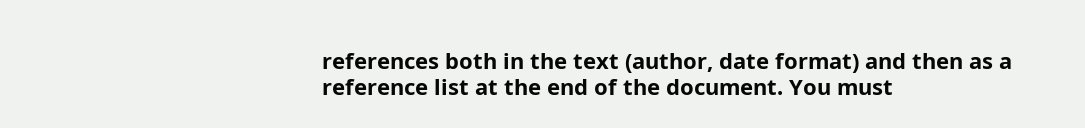references both in the text (author, date format) and then as a reference list at the end of the document. You must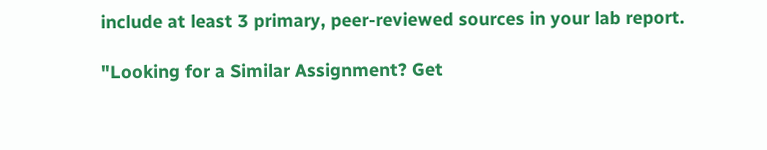include at least 3 primary, peer-reviewed sources in your lab report.

"Looking for a Similar Assignment? Get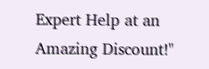Expert Help at an Amazing Discount!"